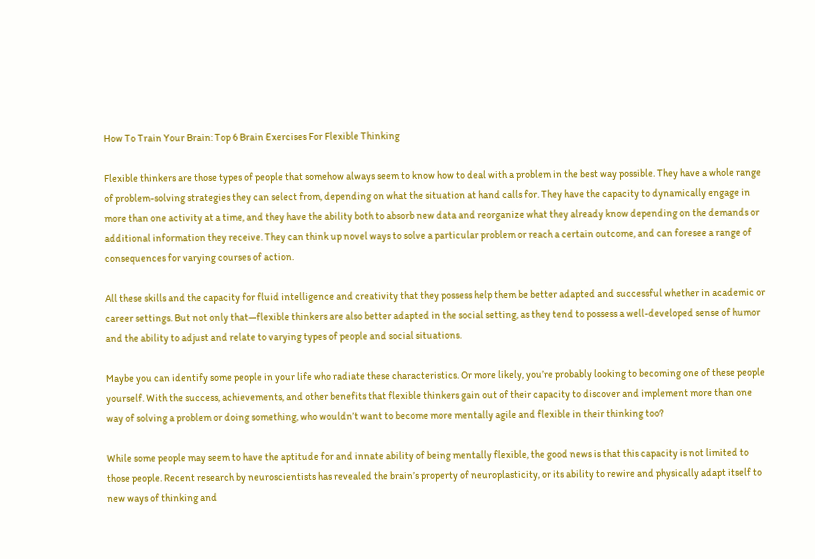How To Train Your Brain: Top 6 Brain Exercises For Flexible Thinking

Flexible thinkers are those types of people that somehow always seem to know how to deal with a problem in the best way possible. They have a whole range of problem-solving strategies they can select from, depending on what the situation at hand calls for. They have the capacity to dynamically engage in more than one activity at a time, and they have the ability both to absorb new data and reorganize what they already know depending on the demands or additional information they receive. They can think up novel ways to solve a particular problem or reach a certain outcome, and can foresee a range of consequences for varying courses of action.

All these skills and the capacity for fluid intelligence and creativity that they possess help them be better adapted and successful whether in academic or career settings. But not only that—flexible thinkers are also better adapted in the social setting, as they tend to possess a well-developed sense of humor and the ability to adjust and relate to varying types of people and social situations.

Maybe you can identify some people in your life who radiate these characteristics. Or more likely, you’re probably looking to becoming one of these people yourself. With the success, achievements, and other benefits that flexible thinkers gain out of their capacity to discover and implement more than one way of solving a problem or doing something, who wouldn’t want to become more mentally agile and flexible in their thinking too?

While some people may seem to have the aptitude for and innate ability of being mentally flexible, the good news is that this capacity is not limited to those people. Recent research by neuroscientists has revealed the brain’s property of neuroplasticity, or its ability to rewire and physically adapt itself to new ways of thinking and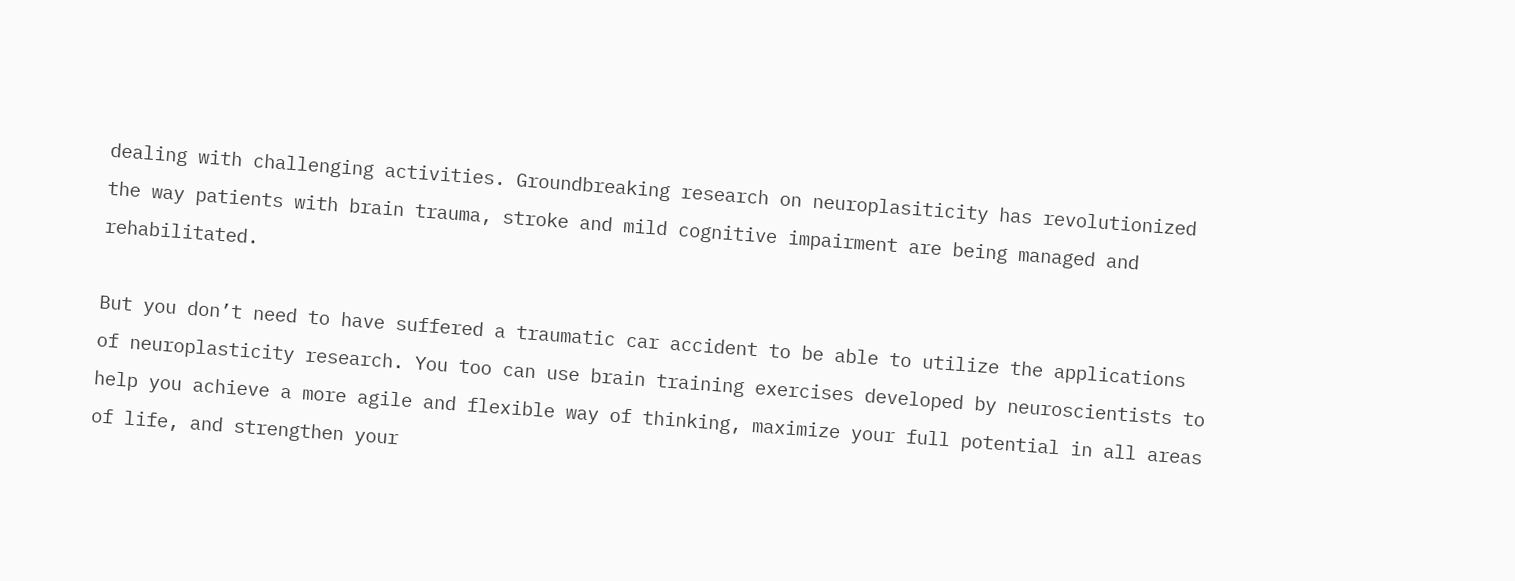dealing with challenging activities. Groundbreaking research on neuroplasiticity has revolutionized the way patients with brain trauma, stroke and mild cognitive impairment are being managed and rehabilitated.

But you don’t need to have suffered a traumatic car accident to be able to utilize the applications of neuroplasticity research. You too can use brain training exercises developed by neuroscientists to help you achieve a more agile and flexible way of thinking, maximize your full potential in all areas of life, and strengthen your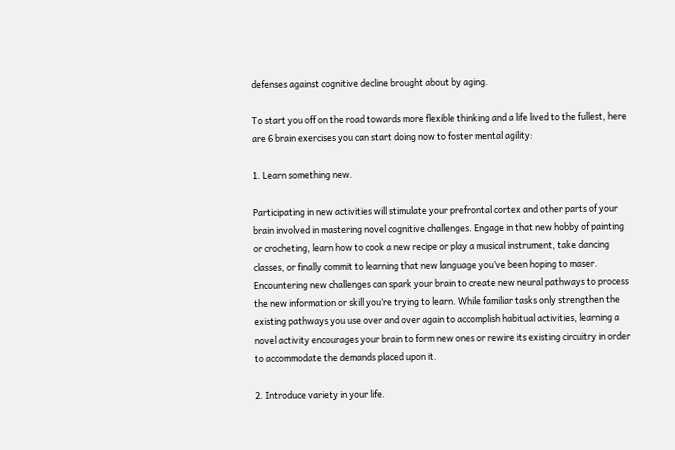defenses against cognitive decline brought about by aging.

To start you off on the road towards more flexible thinking and a life lived to the fullest, here are 6 brain exercises you can start doing now to foster mental agility:

1. Learn something new.

Participating in new activities will stimulate your prefrontal cortex and other parts of your brain involved in mastering novel cognitive challenges. Engage in that new hobby of painting or crocheting, learn how to cook a new recipe or play a musical instrument, take dancing classes, or finally commit to learning that new language you’ve been hoping to maser. Encountering new challenges can spark your brain to create new neural pathways to process the new information or skill you’re trying to learn. While familiar tasks only strengthen the existing pathways you use over and over again to accomplish habitual activities, learning a novel activity encourages your brain to form new ones or rewire its existing circuitry in order to accommodate the demands placed upon it.

2. Introduce variety in your life.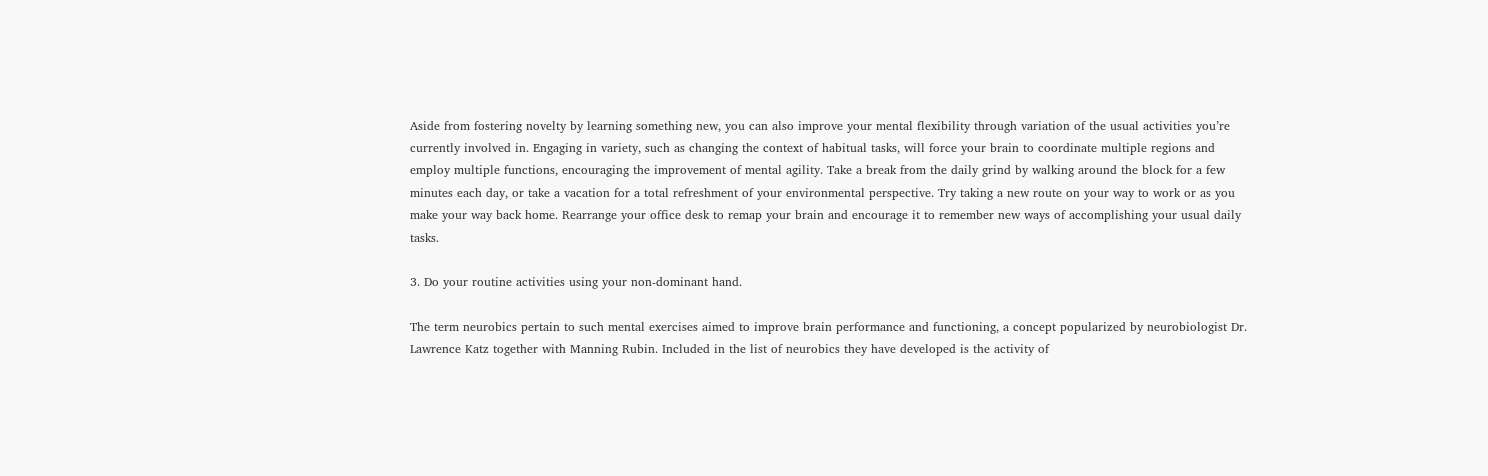Aside from fostering novelty by learning something new, you can also improve your mental flexibility through variation of the usual activities you’re currently involved in. Engaging in variety, such as changing the context of habitual tasks, will force your brain to coordinate multiple regions and employ multiple functions, encouraging the improvement of mental agility. Take a break from the daily grind by walking around the block for a few minutes each day, or take a vacation for a total refreshment of your environmental perspective. Try taking a new route on your way to work or as you make your way back home. Rearrange your office desk to remap your brain and encourage it to remember new ways of accomplishing your usual daily tasks.

3. Do your routine activities using your non-dominant hand.

The term neurobics pertain to such mental exercises aimed to improve brain performance and functioning, a concept popularized by neurobiologist Dr. Lawrence Katz together with Manning Rubin. Included in the list of neurobics they have developed is the activity of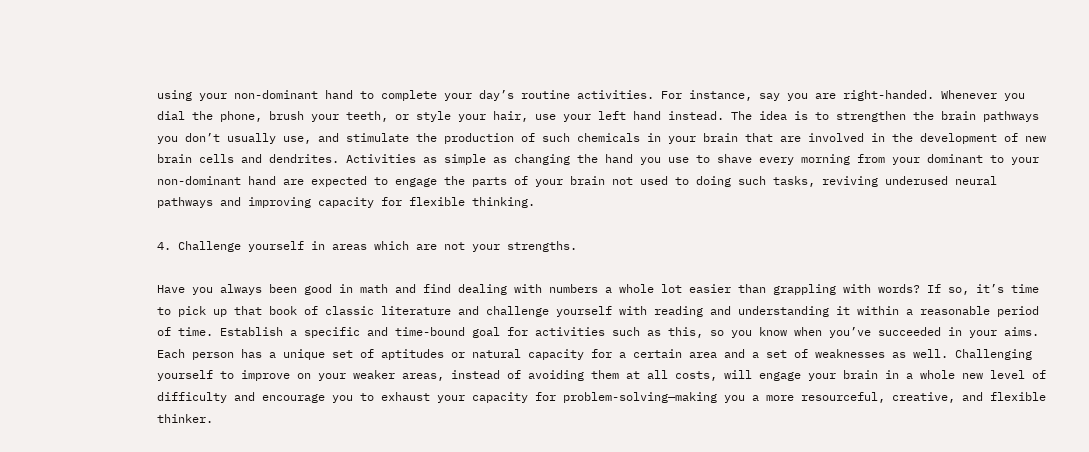using your non-dominant hand to complete your day’s routine activities. For instance, say you are right-handed. Whenever you dial the phone, brush your teeth, or style your hair, use your left hand instead. The idea is to strengthen the brain pathways you don’t usually use, and stimulate the production of such chemicals in your brain that are involved in the development of new brain cells and dendrites. Activities as simple as changing the hand you use to shave every morning from your dominant to your non-dominant hand are expected to engage the parts of your brain not used to doing such tasks, reviving underused neural pathways and improving capacity for flexible thinking.

4. Challenge yourself in areas which are not your strengths.

Have you always been good in math and find dealing with numbers a whole lot easier than grappling with words? If so, it’s time to pick up that book of classic literature and challenge yourself with reading and understanding it within a reasonable period of time. Establish a specific and time-bound goal for activities such as this, so you know when you’ve succeeded in your aims. Each person has a unique set of aptitudes or natural capacity for a certain area and a set of weaknesses as well. Challenging yourself to improve on your weaker areas, instead of avoiding them at all costs, will engage your brain in a whole new level of difficulty and encourage you to exhaust your capacity for problem-solving—making you a more resourceful, creative, and flexible thinker.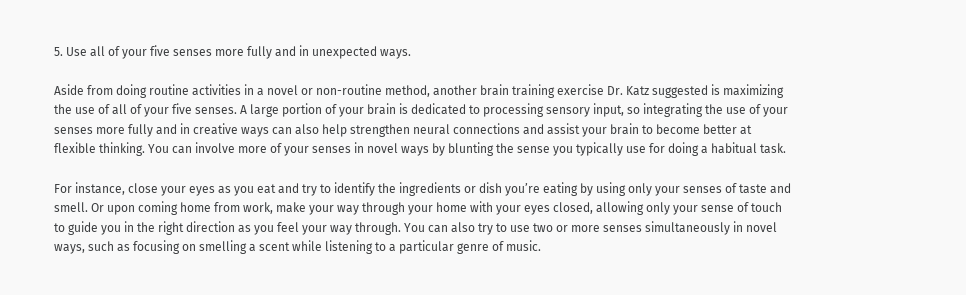5. Use all of your five senses more fully and in unexpected ways.

Aside from doing routine activities in a novel or non-routine method, another brain training exercise Dr. Katz suggested is maximizing the use of all of your five senses. A large portion of your brain is dedicated to processing sensory input, so integrating the use of your senses more fully and in creative ways can also help strengthen neural connections and assist your brain to become better at flexible thinking. You can involve more of your senses in novel ways by blunting the sense you typically use for doing a habitual task.

For instance, close your eyes as you eat and try to identify the ingredients or dish you’re eating by using only your senses of taste and smell. Or upon coming home from work, make your way through your home with your eyes closed, allowing only your sense of touch to guide you in the right direction as you feel your way through. You can also try to use two or more senses simultaneously in novel ways, such as focusing on smelling a scent while listening to a particular genre of music.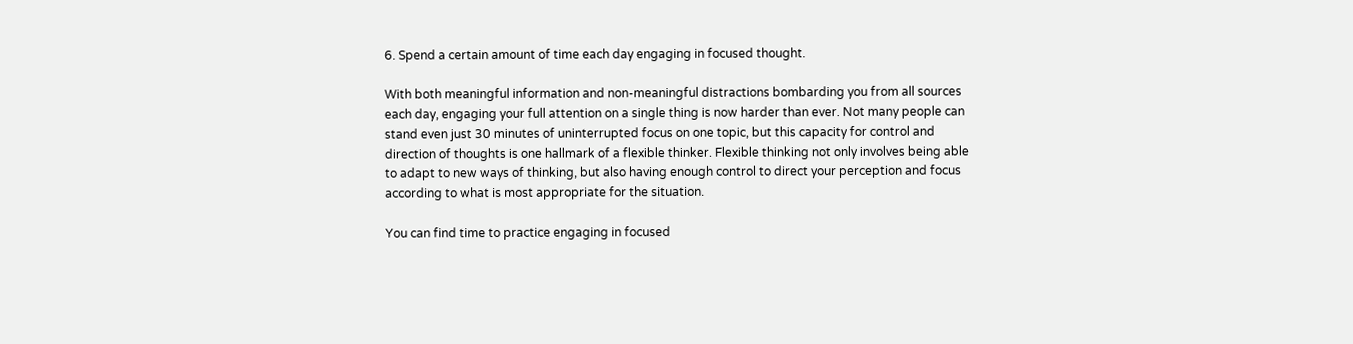6. Spend a certain amount of time each day engaging in focused thought.

With both meaningful information and non-meaningful distractions bombarding you from all sources each day, engaging your full attention on a single thing is now harder than ever. Not many people can stand even just 30 minutes of uninterrupted focus on one topic, but this capacity for control and direction of thoughts is one hallmark of a flexible thinker. Flexible thinking not only involves being able to adapt to new ways of thinking, but also having enough control to direct your perception and focus according to what is most appropriate for the situation.

You can find time to practice engaging in focused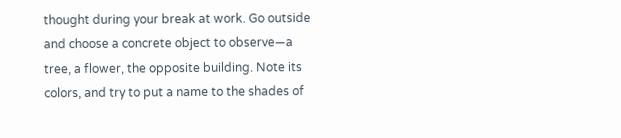thought during your break at work. Go outside and choose a concrete object to observe—a tree, a flower, the opposite building. Note its colors, and try to put a name to the shades of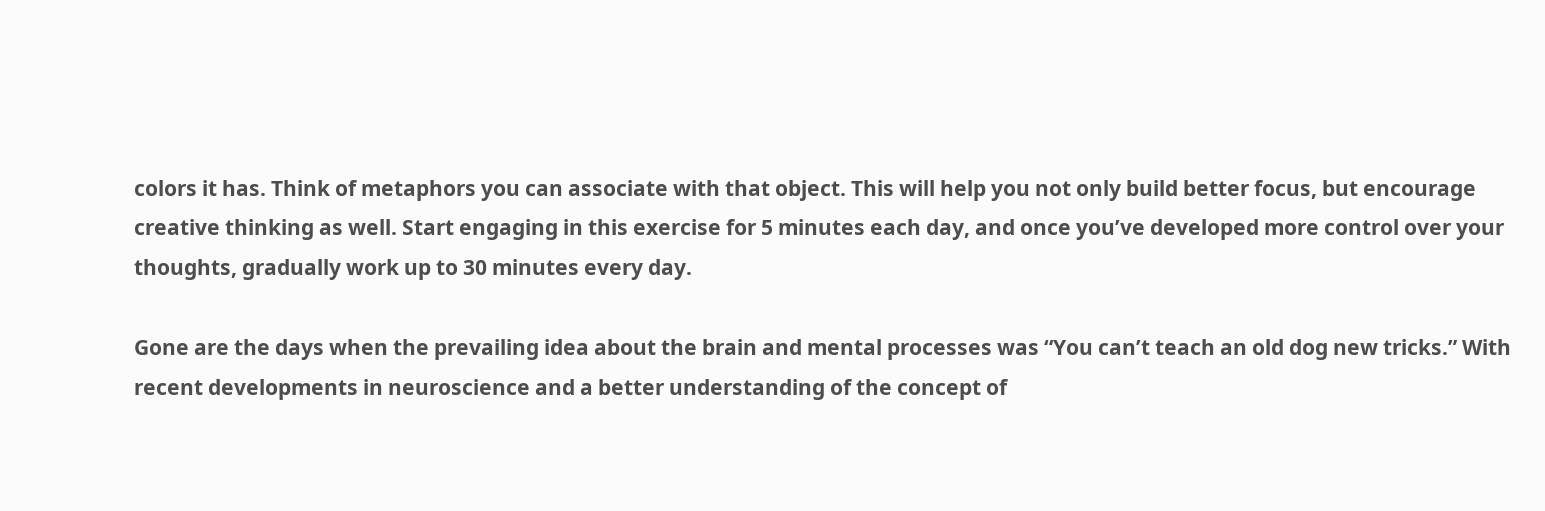colors it has. Think of metaphors you can associate with that object. This will help you not only build better focus, but encourage creative thinking as well. Start engaging in this exercise for 5 minutes each day, and once you’ve developed more control over your thoughts, gradually work up to 30 minutes every day.

Gone are the days when the prevailing idea about the brain and mental processes was “You can’t teach an old dog new tricks.” With recent developments in neuroscience and a better understanding of the concept of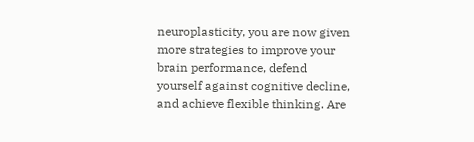neuroplasticity, you are now given more strategies to improve your brain performance, defend yourself against cognitive decline, and achieve flexible thinking. Are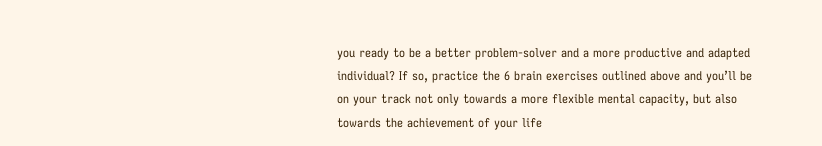you ready to be a better problem-solver and a more productive and adapted individual? If so, practice the 6 brain exercises outlined above and you’ll be on your track not only towards a more flexible mental capacity, but also towards the achievement of your life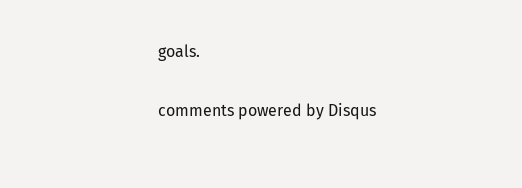goals.

comments powered by Disqus